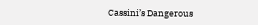Cassini’s Dangerous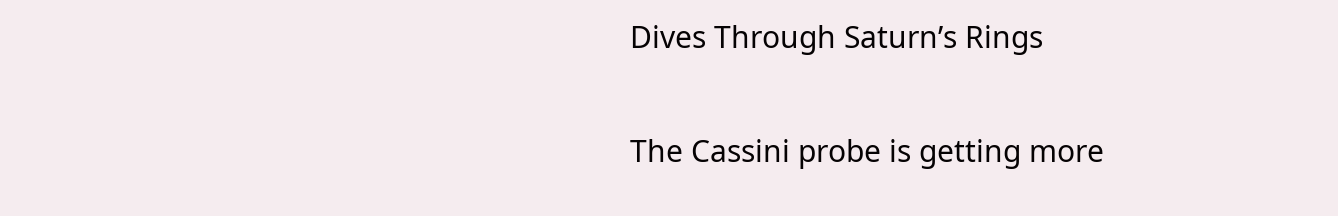Dives Through Saturn’s Rings

The Cassini probe is getting more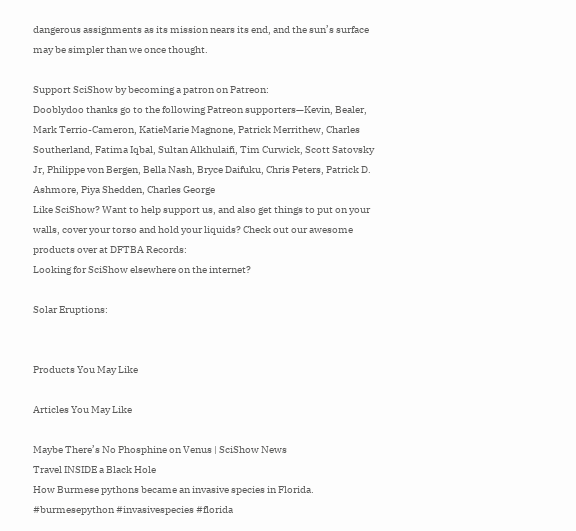dangerous assignments as its mission nears its end, and the sun’s surface may be simpler than we once thought.

Support SciShow by becoming a patron on Patreon:
Dooblydoo thanks go to the following Patreon supporters—Kevin, Bealer, Mark Terrio-Cameron, KatieMarie Magnone, Patrick Merrithew, Charles Southerland, Fatima Iqbal, Sultan Alkhulaifi, Tim Curwick, Scott Satovsky Jr, Philippe von Bergen, Bella Nash, Bryce Daifuku, Chris Peters, Patrick D. Ashmore, Piya Shedden, Charles George
Like SciShow? Want to help support us, and also get things to put on your walls, cover your torso and hold your liquids? Check out our awesome products over at DFTBA Records:
Looking for SciShow elsewhere on the internet?

Solar Eruptions:


Products You May Like

Articles You May Like

Maybe There’s No Phosphine on Venus | SciShow News
Travel INSIDE a Black Hole
How Burmese pythons became an invasive species in Florida. #burmesepython #invasivespecies #florida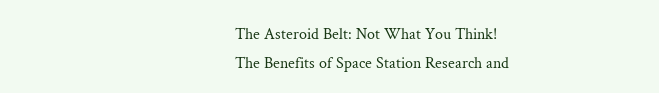The Asteroid Belt: Not What You Think!
The Benefits of Space Station Research and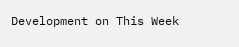Development on This Week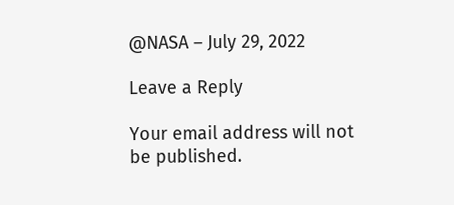@NASA – July 29, 2022

Leave a Reply

Your email address will not be published.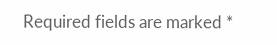Required fields are marked *